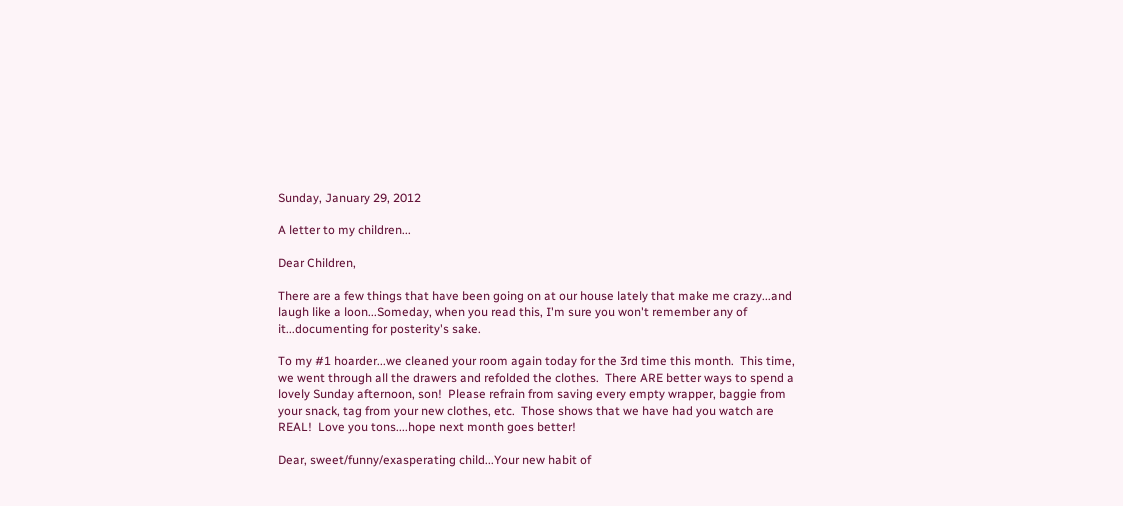Sunday, January 29, 2012

A letter to my children...

Dear Children,

There are a few things that have been going on at our house lately that make me crazy...and laugh like a loon...Someday, when you read this, I'm sure you won't remember any of it...documenting for posterity's sake.

To my #1 hoarder...we cleaned your room again today for the 3rd time this month.  This time, we went through all the drawers and refolded the clothes.  There ARE better ways to spend a lovely Sunday afternoon, son!  Please refrain from saving every empty wrapper, baggie from your snack, tag from your new clothes, etc.  Those shows that we have had you watch are REAL!  Love you tons....hope next month goes better!

Dear, sweet/funny/exasperating child...Your new habit of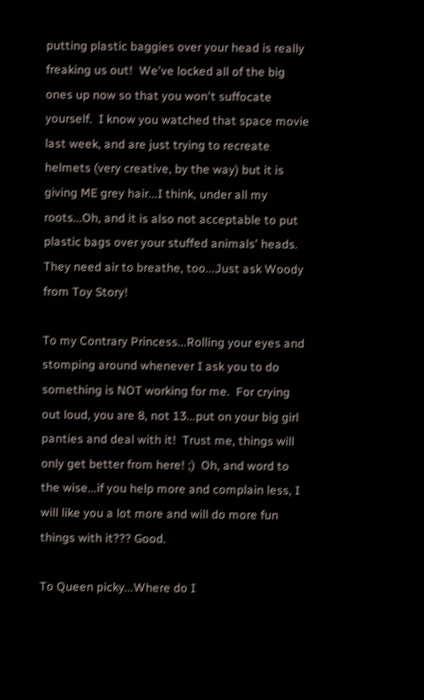putting plastic baggies over your head is really freaking us out!  We've locked all of the big ones up now so that you won't suffocate yourself.  I know you watched that space movie last week, and are just trying to recreate helmets (very creative, by the way) but it is giving ME grey hair...I think, under all my roots...Oh, and it is also not acceptable to put plastic bags over your stuffed animals' heads.  They need air to breathe, too...Just ask Woody from Toy Story!

To my Contrary Princess...Rolling your eyes and stomping around whenever I ask you to do something is NOT working for me.  For crying out loud, you are 8, not 13...put on your big girl panties and deal with it!  Trust me, things will only get better from here! ;)  Oh, and word to the wise...if you help more and complain less, I will like you a lot more and will do more fun things with it??? Good.

To Queen picky...Where do I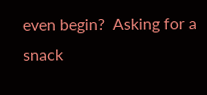even begin?  Asking for a snack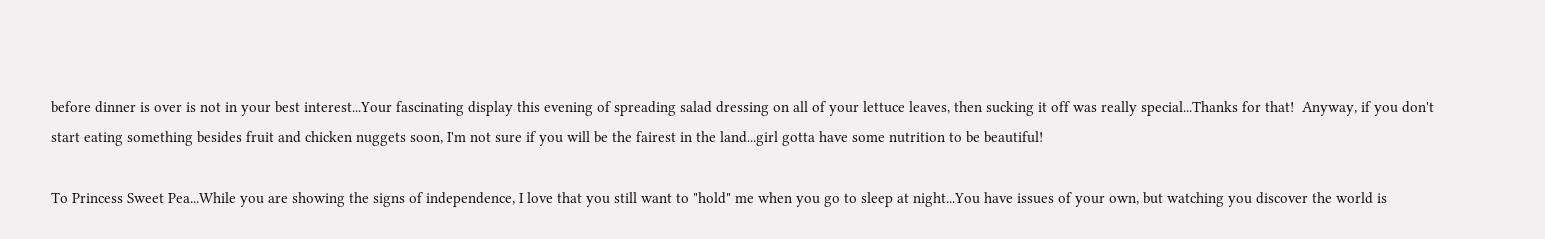before dinner is over is not in your best interest...Your fascinating display this evening of spreading salad dressing on all of your lettuce leaves, then sucking it off was really special...Thanks for that!  Anyway, if you don't start eating something besides fruit and chicken nuggets soon, I'm not sure if you will be the fairest in the land...girl gotta have some nutrition to be beautiful!

To Princess Sweet Pea...While you are showing the signs of independence, I love that you still want to "hold" me when you go to sleep at night...You have issues of your own, but watching you discover the world is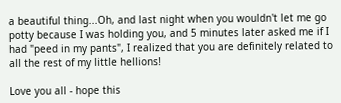a beautiful thing...Oh, and last night when you wouldn't let me go potty because I was holding you, and 5 minutes later asked me if I had "peed in my pants", I realized that you are definitely related to all the rest of my little hellions!

Love you all - hope this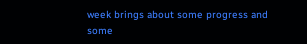week brings about some progress and some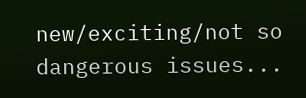new/exciting/not so dangerous issues...